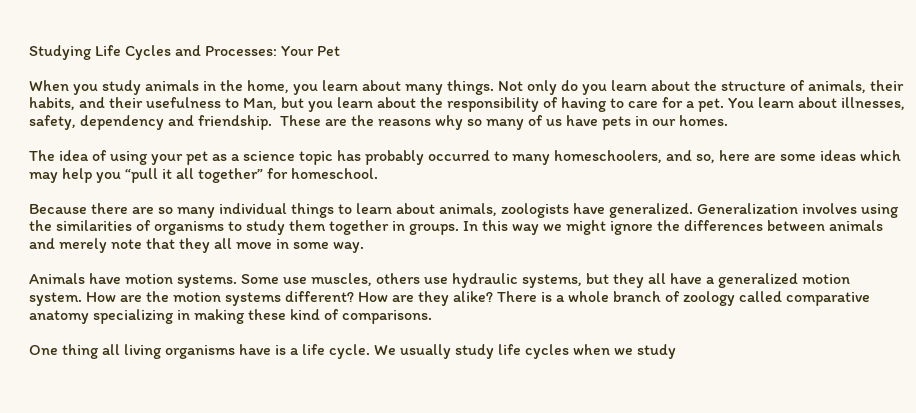Studying Life Cycles and Processes: Your Pet

When you study animals in the home, you learn about many things. Not only do you learn about the structure of animals, their habits, and their usefulness to Man, but you learn about the responsibility of having to care for a pet. You learn about illnesses, safety, dependency and friendship.  These are the reasons why so many of us have pets in our homes.

The idea of using your pet as a science topic has probably occurred to many homeschoolers, and so, here are some ideas which may help you “pull it all together” for homeschool.

Because there are so many individual things to learn about animals, zoologists have generalized. Generalization involves using the similarities of organisms to study them together in groups. In this way we might ignore the differences between animals and merely note that they all move in some way.

Animals have motion systems. Some use muscles, others use hydraulic systems, but they all have a generalized motion system. How are the motion systems different? How are they alike? There is a whole branch of zoology called comparative anatomy specializing in making these kind of comparisons.

One thing all living organisms have is a life cycle. We usually study life cycles when we study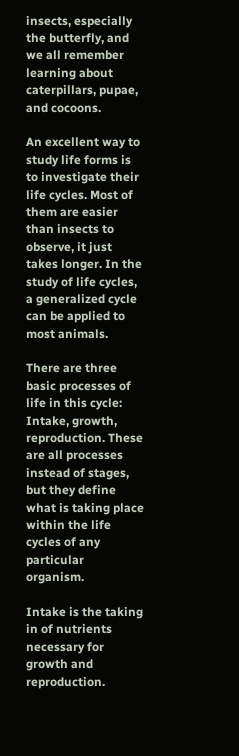insects, especially the butterfly, and we all remember learning about caterpillars, pupae, and cocoons.

An excellent way to study life forms is to investigate their life cycles. Most of them are easier than insects to observe, it just takes longer. In the study of life cycles, a generalized cycle can be applied to most animals.

There are three basic processes of life in this cycle: Intake, growth, reproduction. These are all processes instead of stages, but they define what is taking place within the life cycles of any particular organism.

Intake is the taking in of nutrients necessary for growth and reproduction.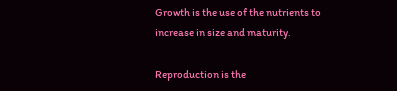Growth is the use of the nutrients to increase in size and maturity.

Reproduction is the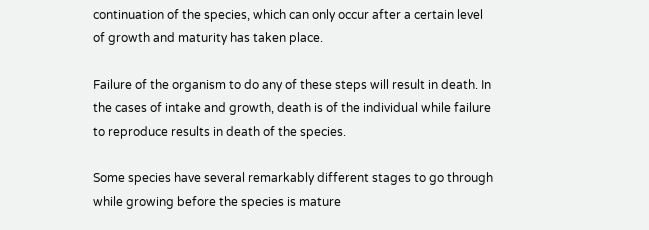continuation of the species, which can only occur after a certain level of growth and maturity has taken place.

Failure of the organism to do any of these steps will result in death. In the cases of intake and growth, death is of the individual while failure to reproduce results in death of the species.

Some species have several remarkably different stages to go through while growing before the species is mature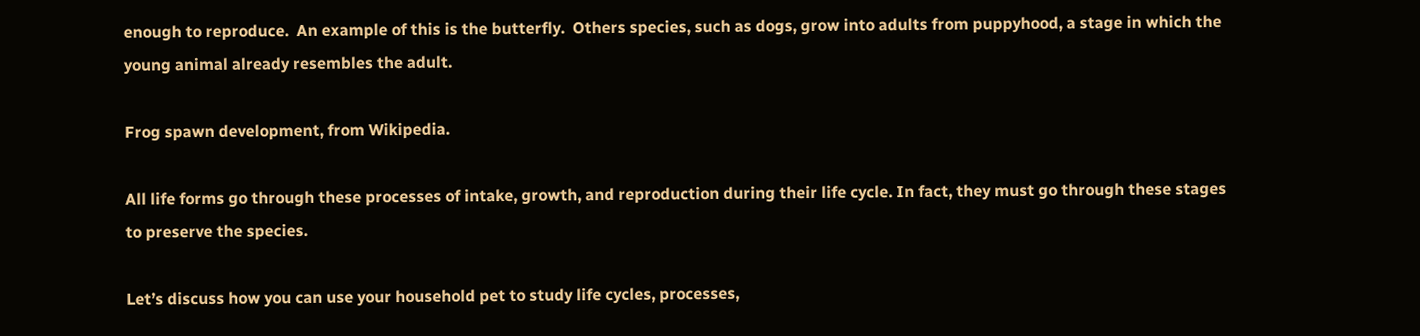enough to reproduce.  An example of this is the butterfly.  Others species, such as dogs, grow into adults from puppyhood, a stage in which the young animal already resembles the adult.

Frog spawn development, from Wikipedia.

All life forms go through these processes of intake, growth, and reproduction during their life cycle. In fact, they must go through these stages to preserve the species.

Let’s discuss how you can use your household pet to study life cycles, processes,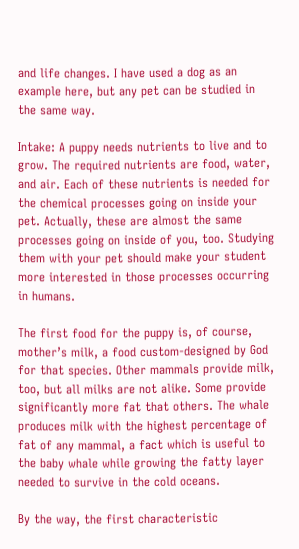and life changes. I have used a dog as an example here, but any pet can be studied in the same way.

Intake: A puppy needs nutrients to live and to grow. The required nutrients are food, water, and air. Each of these nutrients is needed for the chemical processes going on inside your pet. Actually, these are almost the same processes going on inside of you, too. Studying them with your pet should make your student more interested in those processes occurring in humans.

The first food for the puppy is, of course, mother’s milk, a food custom-designed by God for that species. Other mammals provide milk, too, but all milks are not alike. Some provide significantly more fat that others. The whale produces milk with the highest percentage of fat of any mammal, a fact which is useful to the baby whale while growing the fatty layer needed to survive in the cold oceans.

By the way, the first characteristic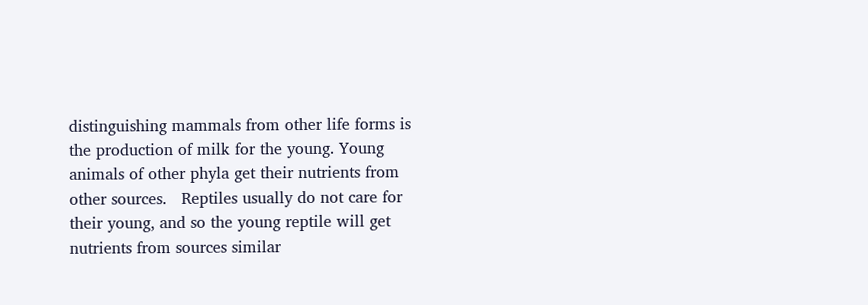distinguishing mammals from other life forms is the production of milk for the young. Young animals of other phyla get their nutrients from other sources.   Reptiles usually do not care for their young, and so the young reptile will get nutrients from sources similar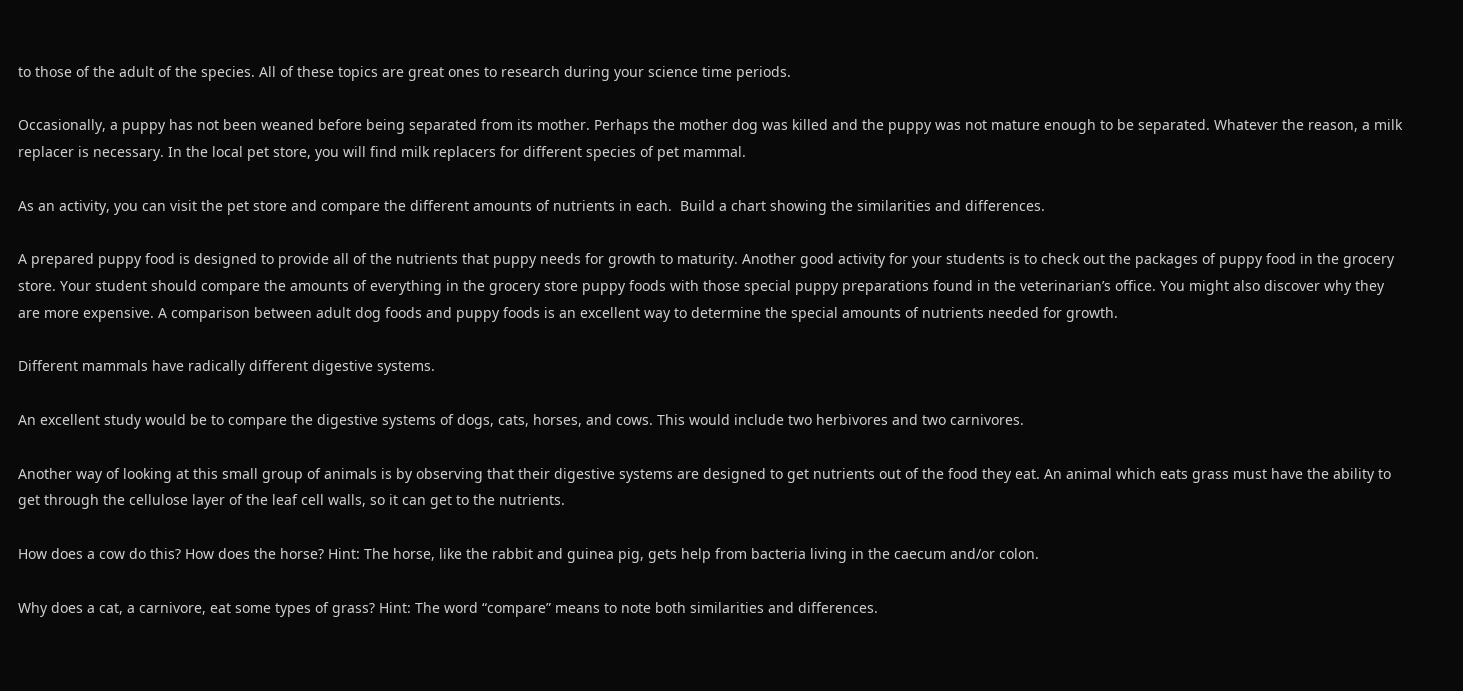to those of the adult of the species. All of these topics are great ones to research during your science time periods.

Occasionally, a puppy has not been weaned before being separated from its mother. Perhaps the mother dog was killed and the puppy was not mature enough to be separated. Whatever the reason, a milk replacer is necessary. In the local pet store, you will find milk replacers for different species of pet mammal.

As an activity, you can visit the pet store and compare the different amounts of nutrients in each.  Build a chart showing the similarities and differences.

A prepared puppy food is designed to provide all of the nutrients that puppy needs for growth to maturity. Another good activity for your students is to check out the packages of puppy food in the grocery store. Your student should compare the amounts of everything in the grocery store puppy foods with those special puppy preparations found in the veterinarian’s office. You might also discover why they are more expensive. A comparison between adult dog foods and puppy foods is an excellent way to determine the special amounts of nutrients needed for growth.

Different mammals have radically different digestive systems.

An excellent study would be to compare the digestive systems of dogs, cats, horses, and cows. This would include two herbivores and two carnivores.

Another way of looking at this small group of animals is by observing that their digestive systems are designed to get nutrients out of the food they eat. An animal which eats grass must have the ability to get through the cellulose layer of the leaf cell walls, so it can get to the nutrients.

How does a cow do this? How does the horse? Hint: The horse, like the rabbit and guinea pig, gets help from bacteria living in the caecum and/or colon.

Why does a cat, a carnivore, eat some types of grass? Hint: The word “compare” means to note both similarities and differences.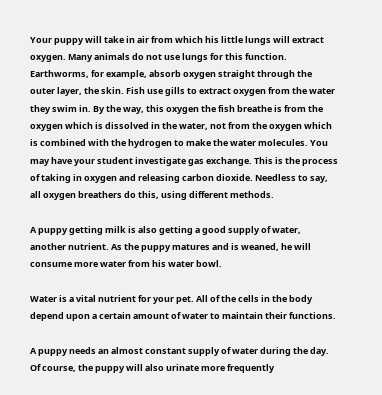Your puppy will take in air from which his little lungs will extract oxygen. Many animals do not use lungs for this function.  Earthworms, for example, absorb oxygen straight through the outer layer, the skin. Fish use gills to extract oxygen from the water they swim in. By the way, this oxygen the fish breathe is from the oxygen which is dissolved in the water, not from the oxygen which is combined with the hydrogen to make the water molecules. You may have your student investigate gas exchange. This is the process of taking in oxygen and releasing carbon dioxide. Needless to say, all oxygen breathers do this, using different methods.

A puppy getting milk is also getting a good supply of water, another nutrient. As the puppy matures and is weaned, he will consume more water from his water bowl.

Water is a vital nutrient for your pet. All of the cells in the body depend upon a certain amount of water to maintain their functions.

A puppy needs an almost constant supply of water during the day. Of course, the puppy will also urinate more frequently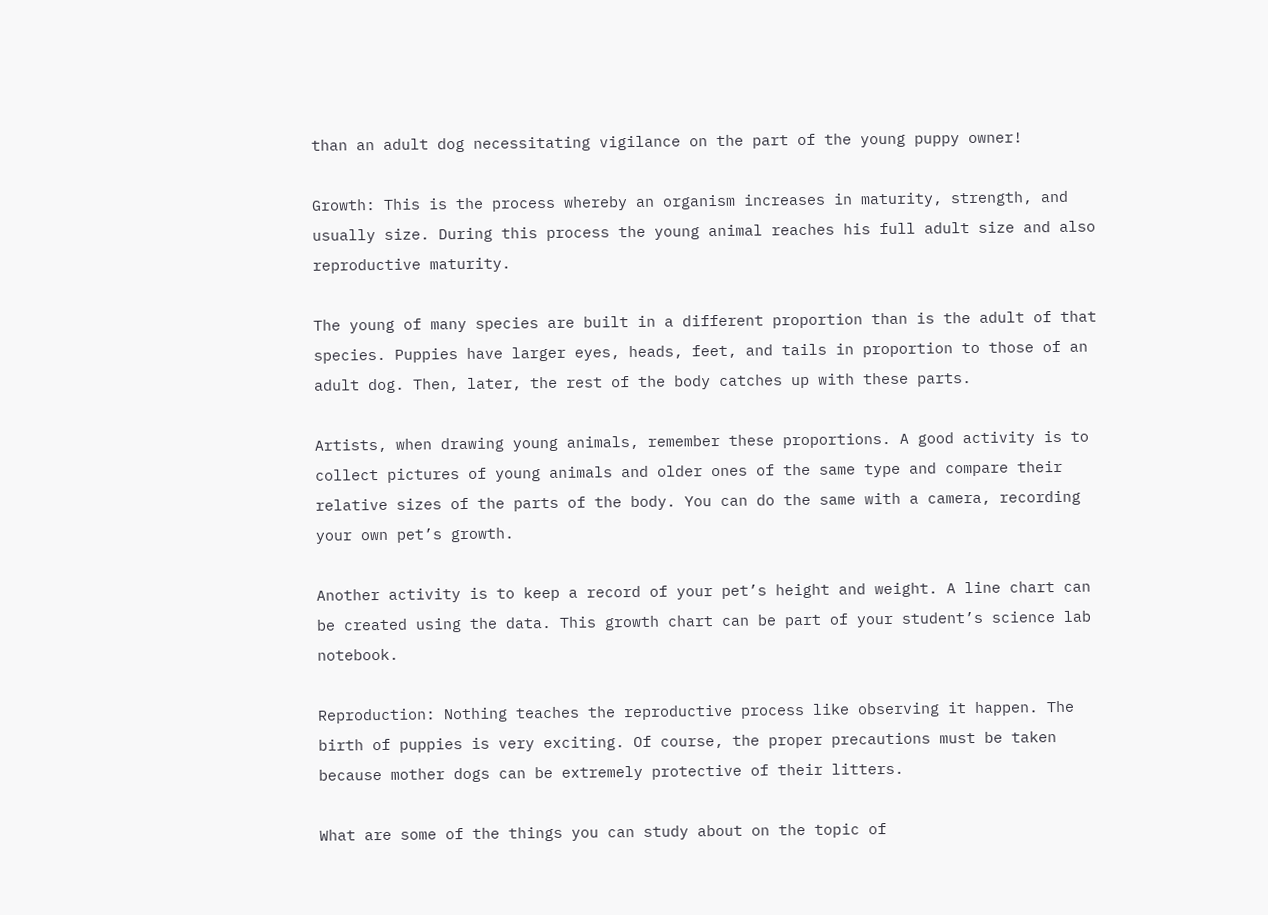than an adult dog necessitating vigilance on the part of the young puppy owner!

Growth: This is the process whereby an organism increases in maturity, strength, and usually size. During this process the young animal reaches his full adult size and also reproductive maturity.

The young of many species are built in a different proportion than is the adult of that species. Puppies have larger eyes, heads, feet, and tails in proportion to those of an adult dog. Then, later, the rest of the body catches up with these parts.

Artists, when drawing young animals, remember these proportions. A good activity is to collect pictures of young animals and older ones of the same type and compare their relative sizes of the parts of the body. You can do the same with a camera, recording your own pet’s growth.

Another activity is to keep a record of your pet’s height and weight. A line chart can be created using the data. This growth chart can be part of your student’s science lab notebook.

Reproduction: Nothing teaches the reproductive process like observing it happen. The birth of puppies is very exciting. Of course, the proper precautions must be taken because mother dogs can be extremely protective of their litters.

What are some of the things you can study about on the topic of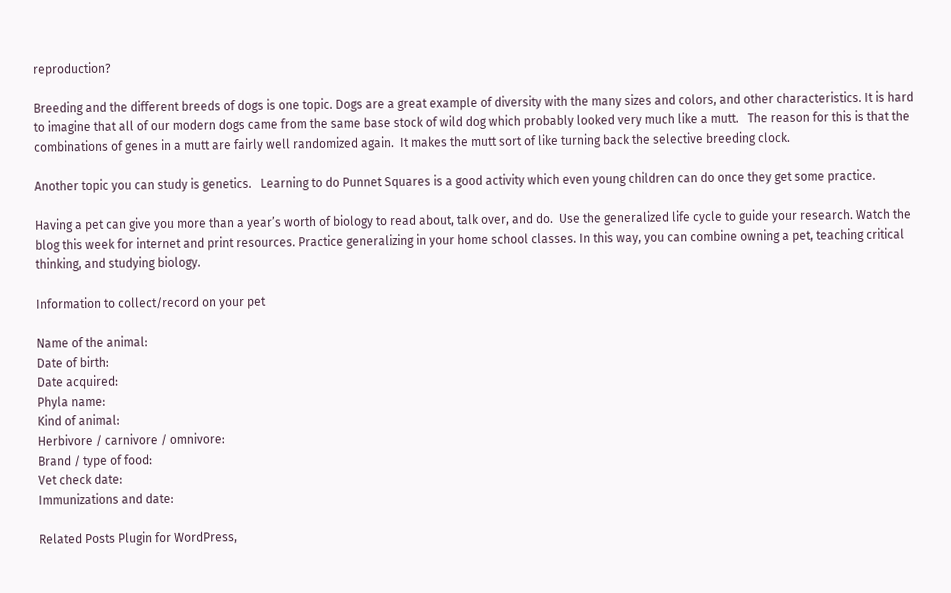reproduction?

Breeding and the different breeds of dogs is one topic. Dogs are a great example of diversity with the many sizes and colors, and other characteristics. It is hard to imagine that all of our modern dogs came from the same base stock of wild dog which probably looked very much like a mutt.   The reason for this is that the combinations of genes in a mutt are fairly well randomized again.  It makes the mutt sort of like turning back the selective breeding clock.

Another topic you can study is genetics.   Learning to do Punnet Squares is a good activity which even young children can do once they get some practice.

Having a pet can give you more than a year’s worth of biology to read about, talk over, and do.  Use the generalized life cycle to guide your research. Watch the blog this week for internet and print resources. Practice generalizing in your home school classes. In this way, you can combine owning a pet, teaching critical thinking, and studying biology.

Information to collect/record on your pet

Name of the animal:
Date of birth:
Date acquired:
Phyla name:
Kind of animal:
Herbivore / carnivore / omnivore:
Brand / type of food:
Vet check date:
Immunizations and date:

Related Posts Plugin for WordPress,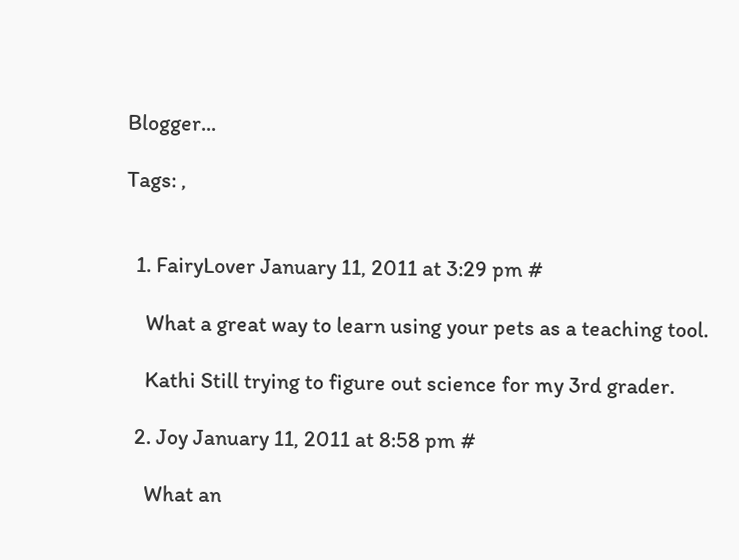Blogger...

Tags: ,


  1. FairyLover January 11, 2011 at 3:29 pm #

    What a great way to learn using your pets as a teaching tool.

    Kathi Still trying to figure out science for my 3rd grader.

  2. Joy January 11, 2011 at 8:58 pm #

    What an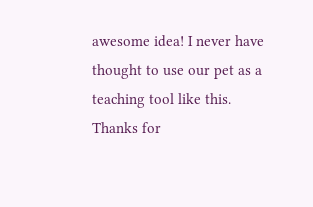awesome idea! I never have thought to use our pet as a teaching tool like this. Thanks for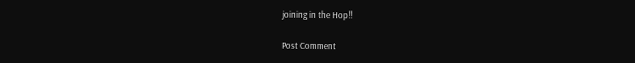joining in the Hop!!

Post Comment